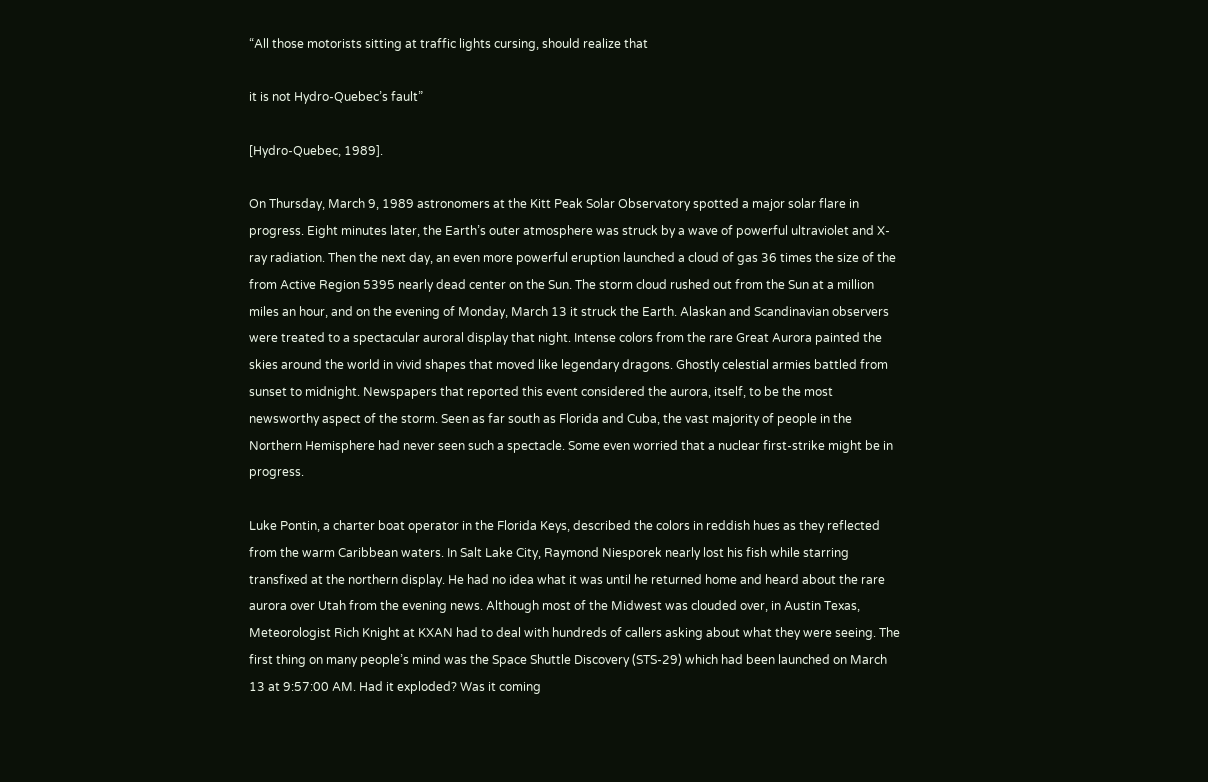“All those motorists sitting at traffic lights cursing, should realize that

it is not Hydro-Quebec’s fault”

[Hydro-Quebec, 1989].

On Thursday, March 9, 1989 astronomers at the Kitt Peak Solar Observatory spotted a major solar flare in progress. Eight minutes later, the Earth’s outer atmosphere was struck by a wave of powerful ultraviolet and X-ray radiation. Then the next day, an even more powerful eruption launched a cloud of gas 36 times the size of the from Active Region 5395 nearly dead center on the Sun. The storm cloud rushed out from the Sun at a million miles an hour, and on the evening of Monday, March 13 it struck the Earth. Alaskan and Scandinavian observers were treated to a spectacular auroral display that night. Intense colors from the rare Great Aurora painted the skies around the world in vivid shapes that moved like legendary dragons. Ghostly celestial armies battled from sunset to midnight. Newspapers that reported this event considered the aurora, itself, to be the most newsworthy aspect of the storm. Seen as far south as Florida and Cuba, the vast majority of people in the Northern Hemisphere had never seen such a spectacle. Some even worried that a nuclear first-strike might be in progress.

Luke Pontin, a charter boat operator in the Florida Keys, described the colors in reddish hues as they reflected from the warm Caribbean waters. In Salt Lake City, Raymond Niesporek nearly lost his fish while starring transfixed at the northern display. He had no idea what it was until he returned home and heard about the rare aurora over Utah from the evening news. Although most of the Midwest was clouded over, in Austin Texas, Meteorologist Rich Knight at KXAN had to deal with hundreds of callers asking about what they were seeing. The first thing on many people’s mind was the Space Shuttle Discovery (STS-29) which had been launched on March 13 at 9:57:00 AM. Had it exploded? Was it coming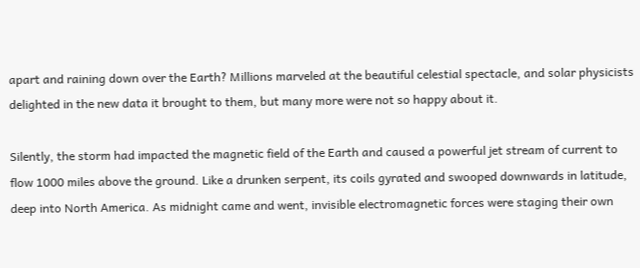apart and raining down over the Earth? Millions marveled at the beautiful celestial spectacle, and solar physicists delighted in the new data it brought to them, but many more were not so happy about it.

Silently, the storm had impacted the magnetic field of the Earth and caused a powerful jet stream of current to flow 1000 miles above the ground. Like a drunken serpent, its coils gyrated and swooped downwards in latitude, deep into North America. As midnight came and went, invisible electromagnetic forces were staging their own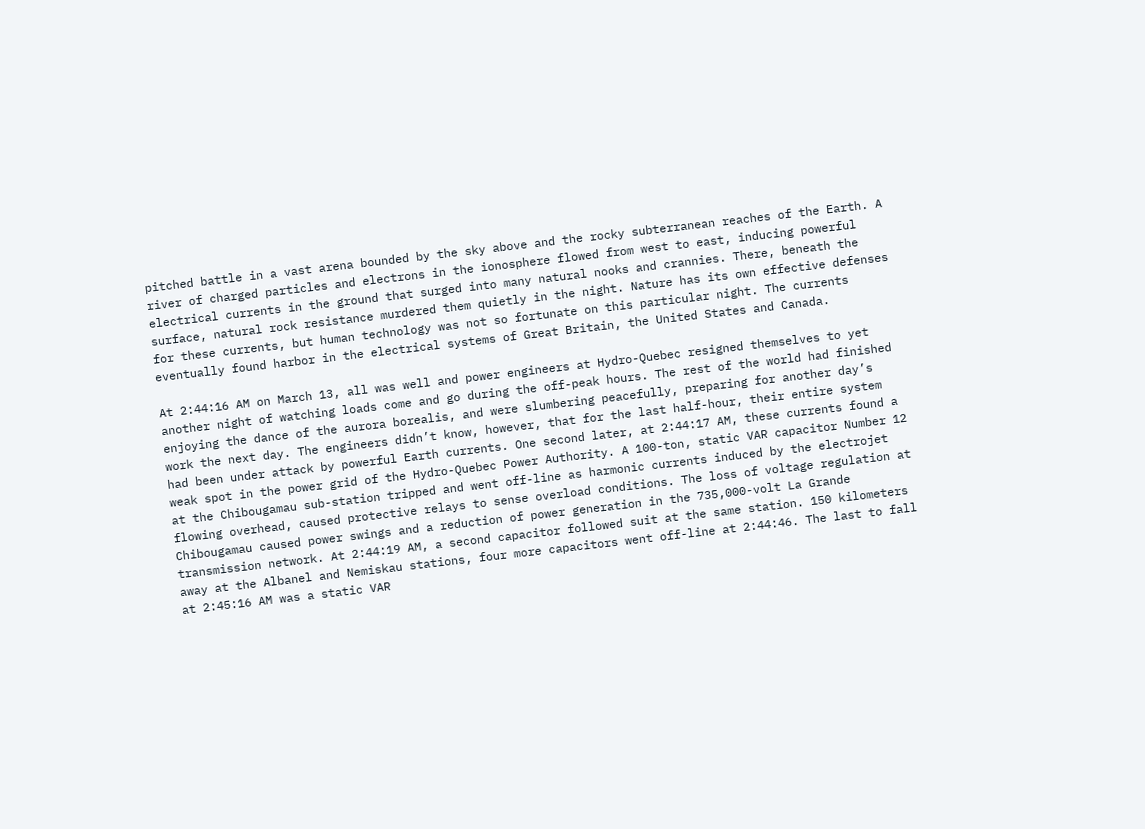pitched battle in a vast arena bounded by the sky above and the rocky subterranean reaches of the Earth. A river of charged particles and electrons in the ionosphere flowed from west to east, inducing powerful electrical currents in the ground that surged into many natural nooks and crannies. There, beneath the surface, natural rock resistance murdered them quietly in the night. Nature has its own effective defenses for these currents, but human technology was not so fortunate on this particular night. The currents eventually found harbor in the electrical systems of Great Britain, the United States and Canada.

At 2:44:16 AM on March 13, all was well and power engineers at Hydro-Quebec resigned themselves to yet another night of watching loads come and go during the off-peak hours. The rest of the world had finished enjoying the dance of the aurora borealis, and were slumbering peacefully, preparing for another day’s work the next day. The engineers didn’t know, however, that for the last half-hour, their entire system had been under attack by powerful Earth currents. One second later, at 2:44:17 AM, these currents found a weak spot in the power grid of the Hydro-Quebec Power Authority. A 100-ton, static VAR capacitor Number 12 at the Chibougamau sub-station tripped and went off-line as harmonic currents induced by the electrojet flowing overhead, caused protective relays to sense overload conditions. The loss of voltage regulation at Chibougamau caused power swings and a reduction of power generation in the 735,000-volt La Grande transmission network. At 2:44:19 AM, a second capacitor followed suit at the same station. 150 kilometers away at the Albanel and Nemiskau stations, four more capacitors went off-line at 2:44:46. The last to fall at 2:45:16 AM was a static VAR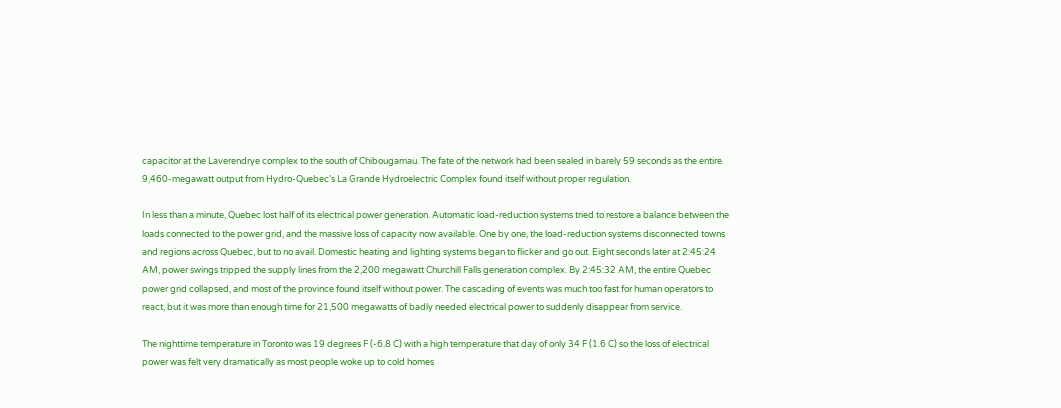capacitor at the Laverendrye complex to the south of Chibougamau. The fate of the network had been sealed in barely 59 seconds as the entire 9,460-megawatt output from Hydro-Quebec’s La Grande Hydroelectric Complex found itself without proper regulation.

In less than a minute, Quebec lost half of its electrical power generation. Automatic load-reduction systems tried to restore a balance between the loads connected to the power grid, and the massive loss of capacity now available. One by one, the load-reduction systems disconnected towns and regions across Quebec, but to no avail. Domestic heating and lighting systems began to flicker and go out. Eight seconds later at 2:45:24 AM, power swings tripped the supply lines from the 2,200 megawatt Churchill Falls generation complex. By 2:45:32 AM, the entire Quebec power grid collapsed, and most of the province found itself without power. The cascading of events was much too fast for human operators to react, but it was more than enough time for 21,500 megawatts of badly needed electrical power to suddenly disappear from service.

The nighttime temperature in Toronto was 19 degrees F (-6.8 C) with a high temperature that day of only 34 F (1.6 C) so the loss of electrical power was felt very dramatically as most people woke up to cold homes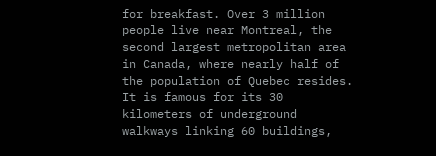for breakfast. Over 3 million people live near Montreal, the second largest metropolitan area in Canada, where nearly half of the population of Quebec resides. It is famous for its 30 kilometers of underground walkways linking 60 buildings,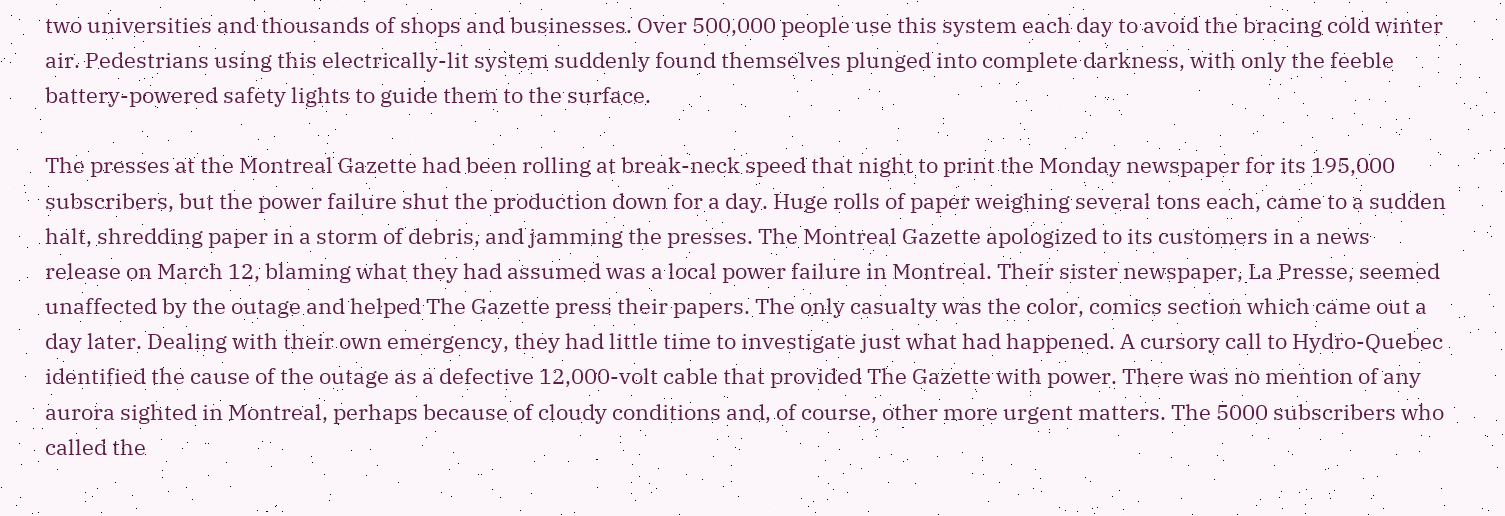two universities and thousands of shops and businesses. Over 500,000 people use this system each day to avoid the bracing cold winter air. Pedestrians using this electrically-lit system suddenly found themselves plunged into complete darkness, with only the feeble battery-powered safety lights to guide them to the surface.

The presses at the Montreal Gazette had been rolling at break-neck speed that night to print the Monday newspaper for its 195,000 subscribers, but the power failure shut the production down for a day. Huge rolls of paper weighing several tons each, came to a sudden halt, shredding paper in a storm of debris, and jamming the presses. The Montreal Gazette apologized to its customers in a news release on March 12, blaming what they had assumed was a local power failure in Montreal. Their sister newspaper, La Presse, seemed unaffected by the outage and helped The Gazette press their papers. The only casualty was the color, comics section which came out a day later. Dealing with their own emergency, they had little time to investigate just what had happened. A cursory call to Hydro-Quebec identified the cause of the outage as a defective 12,000-volt cable that provided The Gazette with power. There was no mention of any aurora sighted in Montreal, perhaps because of cloudy conditions and, of course, other more urgent matters. The 5000 subscribers who called the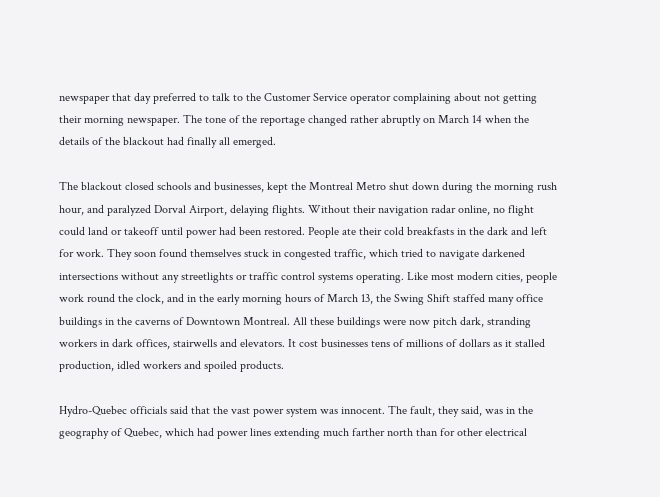newspaper that day preferred to talk to the Customer Service operator complaining about not getting their morning newspaper. The tone of the reportage changed rather abruptly on March 14 when the details of the blackout had finally all emerged.

The blackout closed schools and businesses, kept the Montreal Metro shut down during the morning rush hour, and paralyzed Dorval Airport, delaying flights. Without their navigation radar online, no flight could land or takeoff until power had been restored. People ate their cold breakfasts in the dark and left for work. They soon found themselves stuck in congested traffic, which tried to navigate darkened intersections without any streetlights or traffic control systems operating. Like most modern cities, people work round the clock, and in the early morning hours of March 13, the Swing Shift staffed many office buildings in the caverns of Downtown Montreal. All these buildings were now pitch dark, stranding workers in dark offices, stairwells and elevators. It cost businesses tens of millions of dollars as it stalled production, idled workers and spoiled products.

Hydro-Quebec officials said that the vast power system was innocent. The fault, they said, was in the geography of Quebec, which had power lines extending much farther north than for other electrical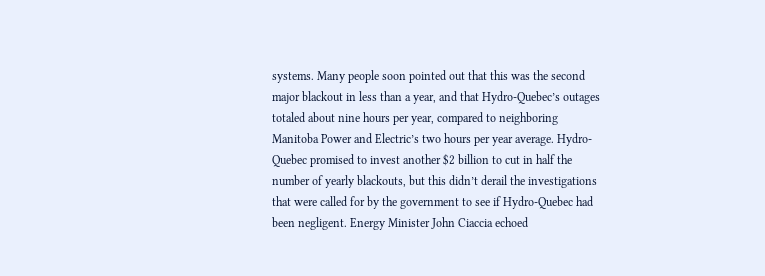systems. Many people soon pointed out that this was the second major blackout in less than a year, and that Hydro-Quebec’s outages totaled about nine hours per year, compared to neighboring Manitoba Power and Electric’s two hours per year average. Hydro-Quebec promised to invest another $2 billion to cut in half the number of yearly blackouts, but this didn’t derail the investigations that were called for by the government to see if Hydro-Quebec had been negligent. Energy Minister John Ciaccia echoed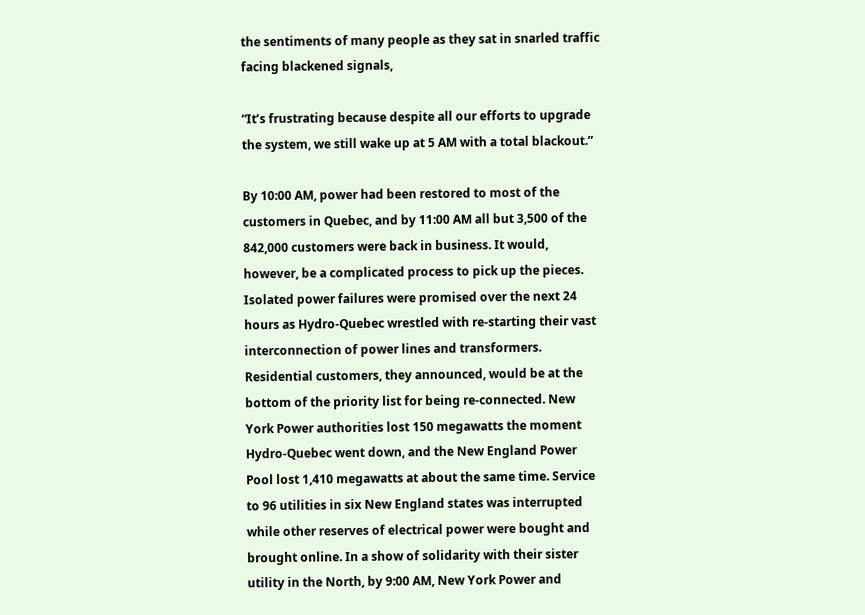the sentiments of many people as they sat in snarled traffic facing blackened signals,

“It’s frustrating because despite all our efforts to upgrade the system, we still wake up at 5 AM with a total blackout.”

By 10:00 AM, power had been restored to most of the customers in Quebec, and by 11:00 AM all but 3,500 of the 842,000 customers were back in business. It would, however, be a complicated process to pick up the pieces. Isolated power failures were promised over the next 24 hours as Hydro-Quebec wrestled with re-starting their vast interconnection of power lines and transformers. Residential customers, they announced, would be at the bottom of the priority list for being re-connected. New York Power authorities lost 150 megawatts the moment Hydro-Quebec went down, and the New England Power Pool lost 1,410 megawatts at about the same time. Service to 96 utilities in six New England states was interrupted while other reserves of electrical power were bought and brought online. In a show of solidarity with their sister utility in the North, by 9:00 AM, New York Power and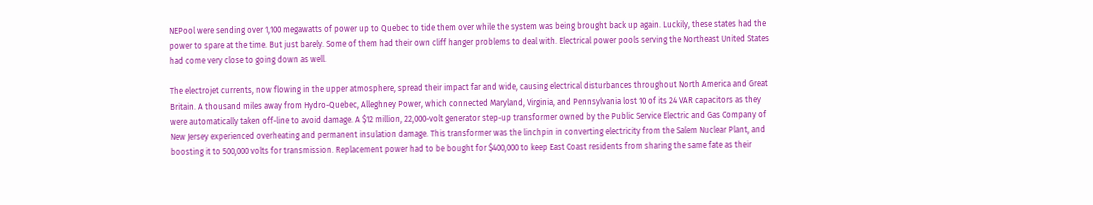NEPool were sending over 1,100 megawatts of power up to Quebec to tide them over while the system was being brought back up again. Luckily, these states had the power to spare at the time. But just barely. Some of them had their own cliff hanger problems to deal with. Electrical power pools serving the Northeast United States had come very close to going down as well.

The electrojet currents, now flowing in the upper atmosphere, spread their impact far and wide, causing electrical disturbances throughout North America and Great Britain. A thousand miles away from Hydro-Quebec, Alleghney Power, which connected Maryland, Virginia, and Pennsylvania lost 10 of its 24 VAR capacitors as they were automatically taken off-line to avoid damage. A $12 million, 22,000-volt generator step-up transformer owned by the Public Service Electric and Gas Company of New Jersey experienced overheating and permanent insulation damage. This transformer was the linchpin in converting electricity from the Salem Nuclear Plant, and boosting it to 500,000 volts for transmission. Replacement power had to be bought for $400,000 to keep East Coast residents from sharing the same fate as their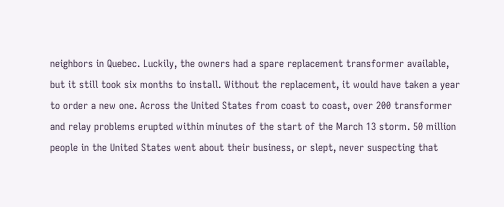neighbors in Quebec. Luckily, the owners had a spare replacement transformer available, but it still took six months to install. Without the replacement, it would have taken a year to order a new one. Across the United States from coast to coast, over 200 transformer and relay problems erupted within minutes of the start of the March 13 storm. 50 million people in the United States went about their business, or slept, never suspecting that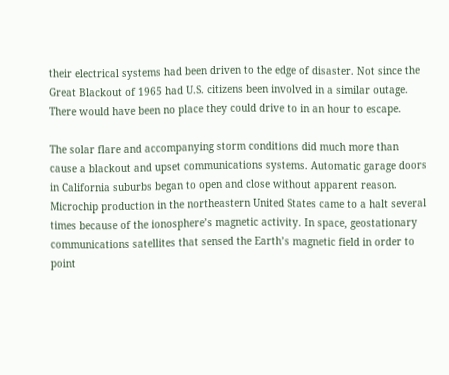their electrical systems had been driven to the edge of disaster. Not since the Great Blackout of 1965 had U.S. citizens been involved in a similar outage. There would have been no place they could drive to in an hour to escape.

The solar flare and accompanying storm conditions did much more than cause a blackout and upset communications systems. Automatic garage doors in California suburbs began to open and close without apparent reason. Microchip production in the northeastern United States came to a halt several times because of the ionosphere’s magnetic activity. In space, geostationary communications satellites that sensed the Earth’s magnetic field in order to point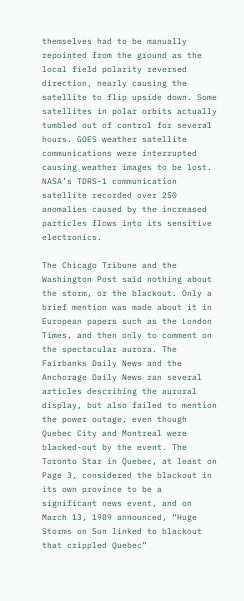themselves had to be manually repointed from the ground as the local field polarity reversed direction, nearly causing the satellite to flip upside down. Some satellites in polar orbits actually tumbled out of control for several hours. GOES weather satellite communications were interrupted causing weather images to be lost. NASA’s TDRS-1 communication satellite recorded over 250 anomalies caused by the increased particles flows into its sensitive electronics.

The Chicago Tribune and the Washington Post said nothing about the storm, or the blackout. Only a brief mention was made about it in European papers such as the London Times, and then only to comment on the spectacular aurora. The Fairbanks Daily News and the Anchorage Daily News ran several articles describing the auroral display, but also failed to mention the power outage, even though Quebec City and Montreal were blacked-out by the event. The Toronto Star in Quebec, at least on Page 3, considered the blackout in its own province to be a significant news event, and on March 13, 1989 announced, “Huge Storms on Sun linked to blackout that crippled Quebec”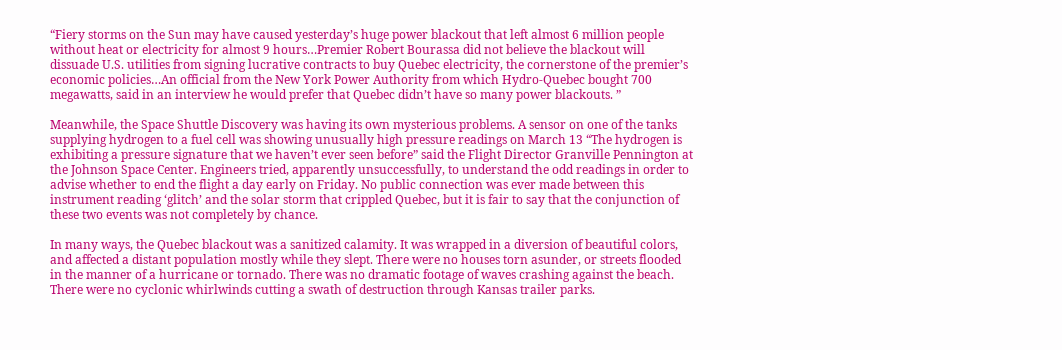“Fiery storms on the Sun may have caused yesterday’s huge power blackout that left almost 6 million people without heat or electricity for almost 9 hours…Premier Robert Bourassa did not believe the blackout will dissuade U.S. utilities from signing lucrative contracts to buy Quebec electricity, the cornerstone of the premier’s economic policies…An official from the New York Power Authority from which Hydro-Quebec bought 700 megawatts, said in an interview he would prefer that Quebec didn’t have so many power blackouts. ”

Meanwhile, the Space Shuttle Discovery was having its own mysterious problems. A sensor on one of the tanks supplying hydrogen to a fuel cell was showing unusually high pressure readings on March 13 “The hydrogen is exhibiting a pressure signature that we haven’t ever seen before” said the Flight Director Granville Pennington at the Johnson Space Center. Engineers tried, apparently unsuccessfully, to understand the odd readings in order to advise whether to end the flight a day early on Friday. No public connection was ever made between this instrument reading ‘glitch’ and the solar storm that crippled Quebec, but it is fair to say that the conjunction of these two events was not completely by chance.

In many ways, the Quebec blackout was a sanitized calamity. It was wrapped in a diversion of beautiful colors, and affected a distant population mostly while they slept. There were no houses torn asunder, or streets flooded in the manner of a hurricane or tornado. There was no dramatic footage of waves crashing against the beach. There were no cyclonic whirlwinds cutting a swath of destruction through Kansas trailer parks.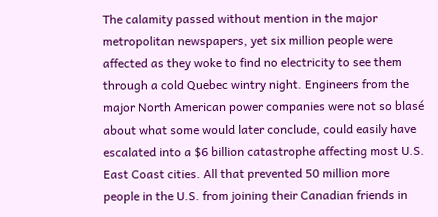The calamity passed without mention in the major metropolitan newspapers, yet six million people were affected as they woke to find no electricity to see them through a cold Quebec wintry night. Engineers from the major North American power companies were not so blasé about what some would later conclude, could easily have escalated into a $6 billion catastrophe affecting most U.S. East Coast cities. All that prevented 50 million more people in the U.S. from joining their Canadian friends in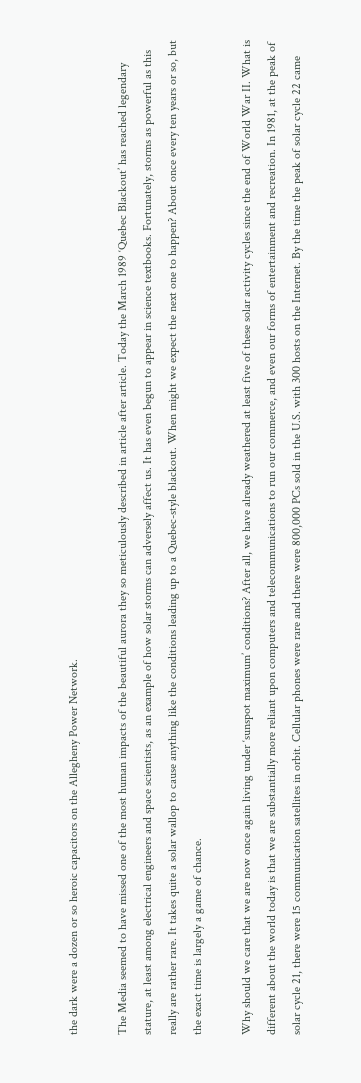the dark were a dozen or so heroic capacitors on the Allegheny Power Network.

The Media seemed to have missed one of the most human impacts of the beautiful aurora they so meticulously described in article after article. Today the March 1989 ‘Quebec Blackout’ has reached legendary stature, at least among electrical engineers and space scientists, as an example of how solar storms can adversely affect us. It has even begun to appear in science textbooks. Fortunately, storms as powerful as this really are rather rare. It takes quite a solar wallop to cause anything like the conditions leading up to a Quebec-style blackout. When might we expect the next one to happen? About once every ten years or so, but the exact time is largely a game of chance.

Why should we care that we are now once again living under ‘sunspot maximum’ conditions? After all, we have already weathered at least five of these solar activity cycles since the end of World War II. What is different about the world today is that we are substantially more reliant upon computers and telecommunications to run our commerce, and even our forms of entertainment and recreation. In 1981, at the peak of solar cycle 21, there were 15 communication satellites in orbit. Cellular phones were rare and there were 800,000 PCs sold in the U.S. with 300 hosts on the Internet. By the time the peak of solar cycle 22 came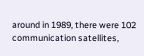around in 1989, there were 102 communication satellites,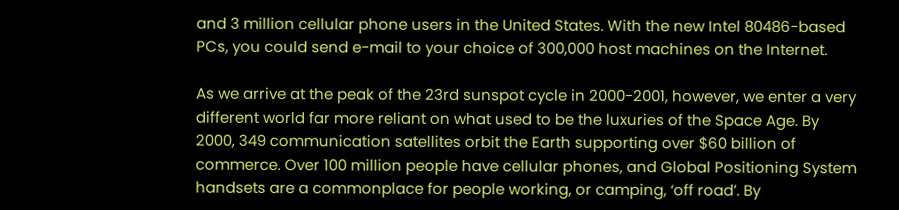and 3 million cellular phone users in the United States. With the new Intel 80486-based PCs, you could send e-mail to your choice of 300,000 host machines on the Internet.

As we arrive at the peak of the 23rd sunspot cycle in 2000-2001, however, we enter a very different world far more reliant on what used to be the luxuries of the Space Age. By 2000, 349 communication satellites orbit the Earth supporting over $60 billion of commerce. Over 100 million people have cellular phones, and Global Positioning System handsets are a commonplace for people working, or camping, ‘off road’. By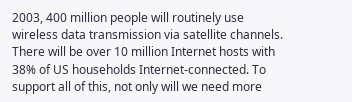2003, 400 million people will routinely use wireless data transmission via satellite channels. There will be over 10 million Internet hosts with 38% of US households Internet-connected. To support all of this, not only will we need more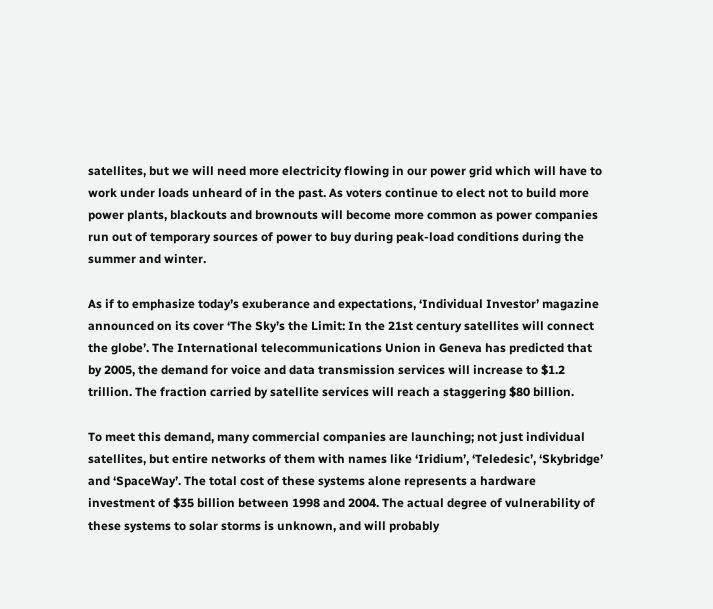satellites, but we will need more electricity flowing in our power grid which will have to work under loads unheard of in the past. As voters continue to elect not to build more power plants, blackouts and brownouts will become more common as power companies run out of temporary sources of power to buy during peak-load conditions during the summer and winter.

As if to emphasize today’s exuberance and expectations, ‘Individual Investor’ magazine announced on its cover ‘The Sky’s the Limit: In the 21st century satellites will connect the globe’. The International telecommunications Union in Geneva has predicted that by 2005, the demand for voice and data transmission services will increase to $1.2 trillion. The fraction carried by satellite services will reach a staggering $80 billion.

To meet this demand, many commercial companies are launching; not just individual satellites, but entire networks of them with names like ‘Iridium’, ‘Teledesic’, ‘Skybridge’ and ‘SpaceWay’. The total cost of these systems alone represents a hardware investment of $35 billion between 1998 and 2004. The actual degree of vulnerability of these systems to solar storms is unknown, and will probably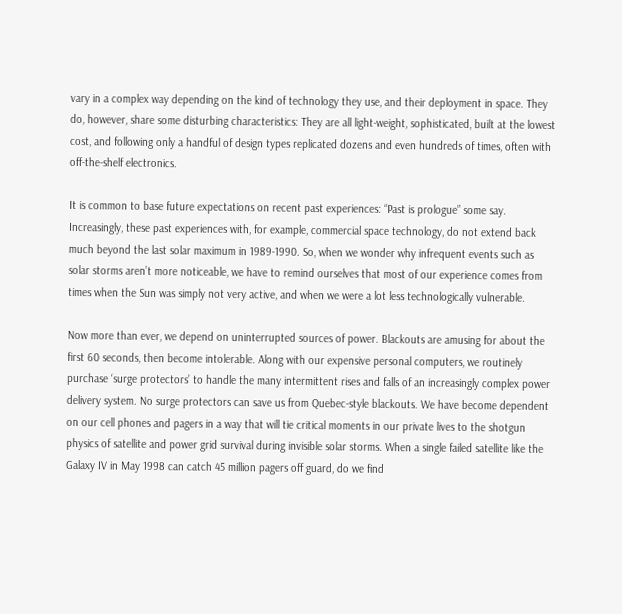vary in a complex way depending on the kind of technology they use, and their deployment in space. They do, however, share some disturbing characteristics: They are all light-weight, sophisticated, built at the lowest cost, and following only a handful of design types replicated dozens and even hundreds of times, often with off-the-shelf electronics.

It is common to base future expectations on recent past experiences: “Past is prologue” some say. Increasingly, these past experiences with, for example, commercial space technology, do not extend back much beyond the last solar maximum in 1989-1990. So, when we wonder why infrequent events such as solar storms aren’t more noticeable, we have to remind ourselves that most of our experience comes from times when the Sun was simply not very active, and when we were a lot less technologically vulnerable.

Now more than ever, we depend on uninterrupted sources of power. Blackouts are amusing for about the first 60 seconds, then become intolerable. Along with our expensive personal computers, we routinely purchase ‘surge protectors’ to handle the many intermittent rises and falls of an increasingly complex power delivery system. No surge protectors can save us from Quebec-style blackouts. We have become dependent on our cell phones and pagers in a way that will tie critical moments in our private lives to the shotgun physics of satellite and power grid survival during invisible solar storms. When a single failed satellite like the Galaxy IV in May 1998 can catch 45 million pagers off guard, do we find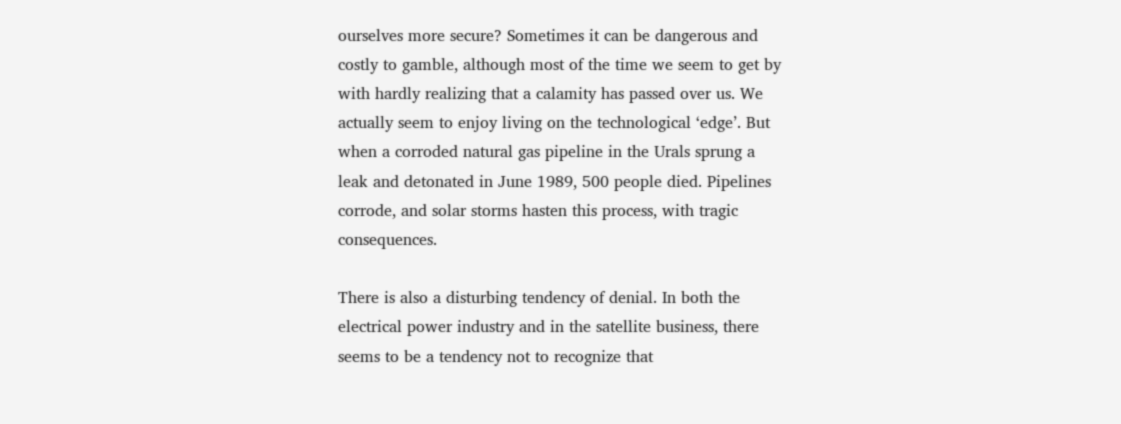ourselves more secure? Sometimes it can be dangerous and costly to gamble, although most of the time we seem to get by with hardly realizing that a calamity has passed over us. We actually seem to enjoy living on the technological ‘edge’. But when a corroded natural gas pipeline in the Urals sprung a leak and detonated in June 1989, 500 people died. Pipelines corrode, and solar storms hasten this process, with tragic consequences.

There is also a disturbing tendency of denial. In both the electrical power industry and in the satellite business, there seems to be a tendency not to recognize that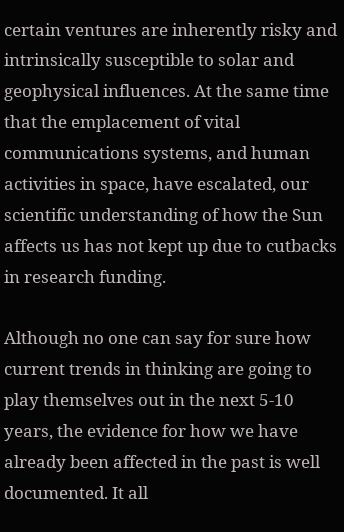certain ventures are inherently risky and intrinsically susceptible to solar and geophysical influences. At the same time that the emplacement of vital communications systems, and human activities in space, have escalated, our scientific understanding of how the Sun affects us has not kept up due to cutbacks in research funding.

Although no one can say for sure how current trends in thinking are going to play themselves out in the next 5-10 years, the evidence for how we have already been affected in the past is well documented. It all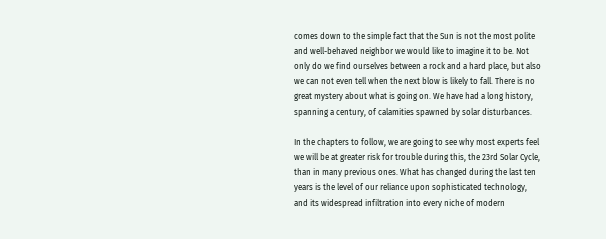comes down to the simple fact that the Sun is not the most polite and well-behaved neighbor we would like to imagine it to be. Not only do we find ourselves between a rock and a hard place, but also we can not even tell when the next blow is likely to fall. There is no great mystery about what is going on. We have had a long history, spanning a century, of calamities spawned by solar disturbances.

In the chapters to follow, we are going to see why most experts feel we will be at greater risk for trouble during this, the 23rd Solar Cycle, than in many previous ones. What has changed during the last ten years is the level of our reliance upon sophisticated technology, and its widespread infiltration into every niche of modern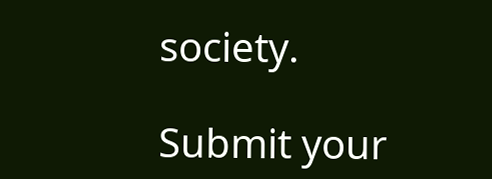society.

Submit your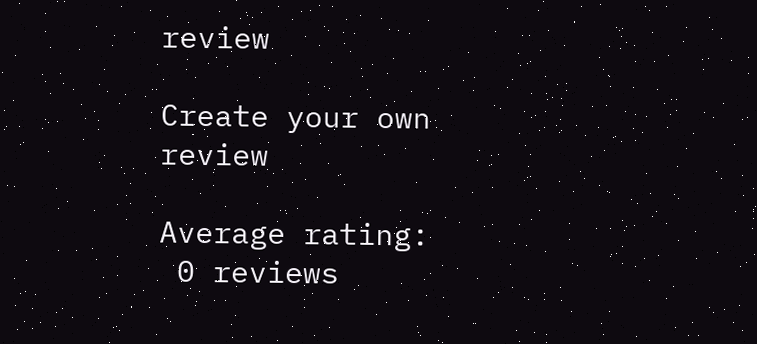review

Create your own review

Average rating:
 0 reviews